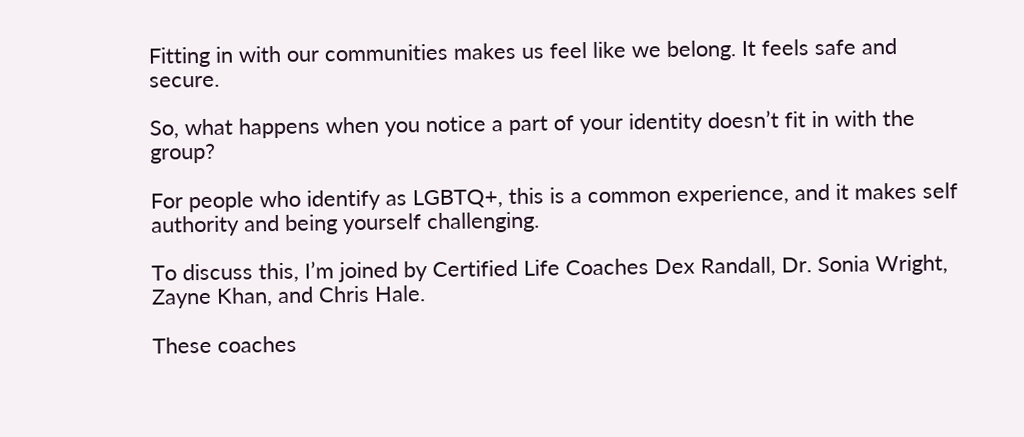Fitting in with our communities makes us feel like we belong. It feels safe and secure.

So, what happens when you notice a part of your identity doesn’t fit in with the group?

For people who identify as LGBTQ+, this is a common experience, and it makes self authority and being yourself challenging.

To discuss this, I’m joined by Certified Life Coaches Dex Randall, Dr. Sonia Wright, Zayne Khan, and Chris Hale.

These coaches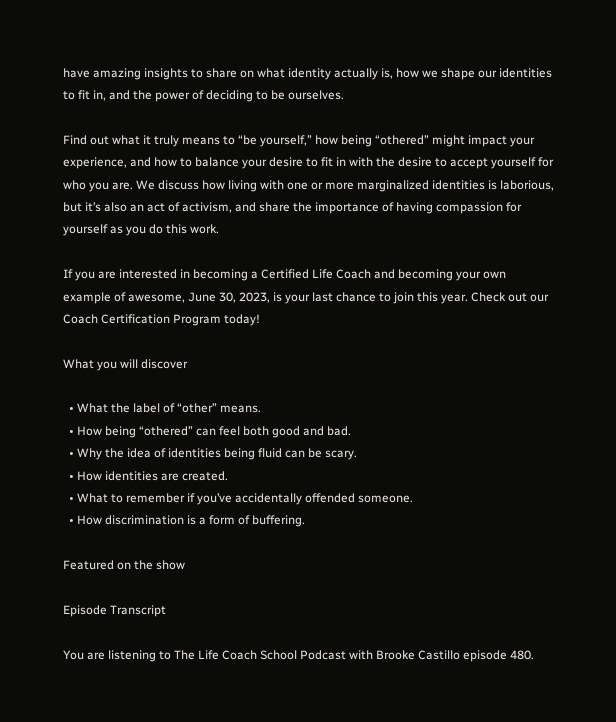have amazing insights to share on what identity actually is, how we shape our identities to fit in, and the power of deciding to be ourselves.

Find out what it truly means to “be yourself,” how being “othered” might impact your experience, and how to balance your desire to fit in with the desire to accept yourself for who you are. We discuss how living with one or more marginalized identities is laborious, but it’s also an act of activism, and share the importance of having compassion for yourself as you do this work.

If you are interested in becoming a Certified Life Coach and becoming your own example of awesome, June 30, 2023, is your last chance to join this year. Check out our Coach Certification Program today!

What you will discover

  • What the label of “other” means.
  • How being “othered” can feel both good and bad.
  • Why the idea of identities being fluid can be scary.
  • How identities are created.
  • What to remember if you’ve accidentally offended someone.
  • How discrimination is a form of buffering.

Featured on the show

Episode Transcript

You are listening to The Life Coach School Podcast with Brooke Castillo episode 480.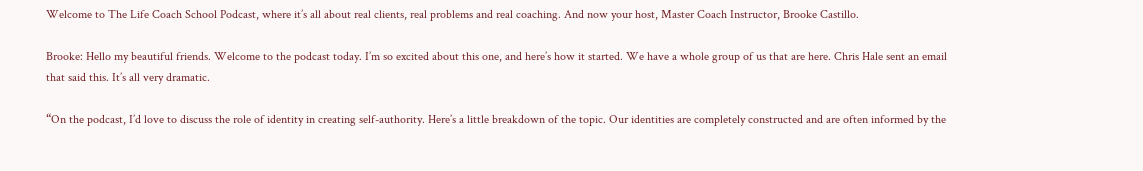Welcome to The Life Coach School Podcast, where it’s all about real clients, real problems and real coaching. And now your host, Master Coach Instructor, Brooke Castillo.

Brooke: Hello my beautiful friends. Welcome to the podcast today. I’m so excited about this one, and here’s how it started. We have a whole group of us that are here. Chris Hale sent an email that said this. It’s all very dramatic.

“On the podcast, I’d love to discuss the role of identity in creating self-authority. Here’s a little breakdown of the topic. Our identities are completely constructed and are often informed by the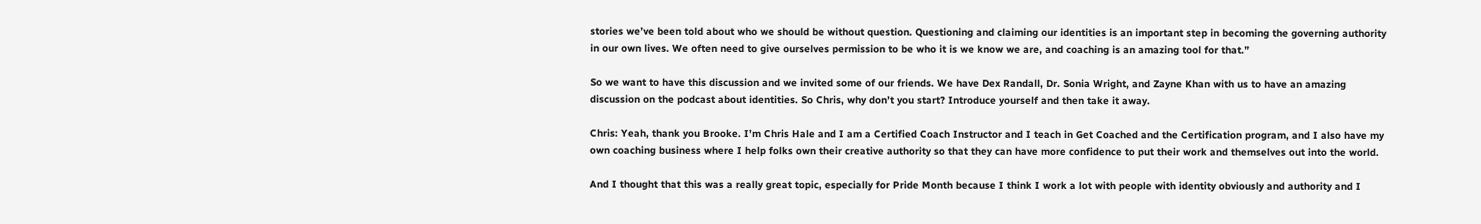stories we’ve been told about who we should be without question. Questioning and claiming our identities is an important step in becoming the governing authority in our own lives. We often need to give ourselves permission to be who it is we know we are, and coaching is an amazing tool for that.”

So we want to have this discussion and we invited some of our friends. We have Dex Randall, Dr. Sonia Wright, and Zayne Khan with us to have an amazing discussion on the podcast about identities. So Chris, why don’t you start? Introduce yourself and then take it away.

Chris: Yeah, thank you Brooke. I’m Chris Hale and I am a Certified Coach Instructor and I teach in Get Coached and the Certification program, and I also have my own coaching business where I help folks own their creative authority so that they can have more confidence to put their work and themselves out into the world.

And I thought that this was a really great topic, especially for Pride Month because I think I work a lot with people with identity obviously and authority and I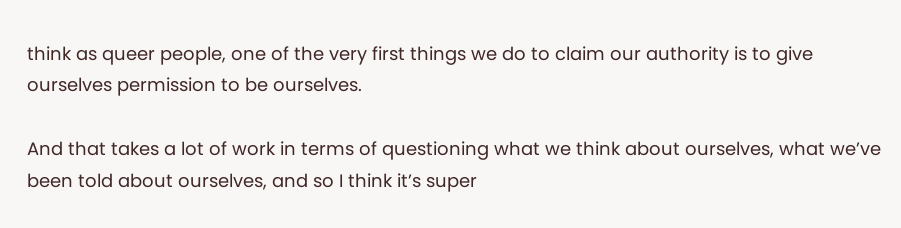think as queer people, one of the very first things we do to claim our authority is to give ourselves permission to be ourselves.

And that takes a lot of work in terms of questioning what we think about ourselves, what we’ve been told about ourselves, and so I think it’s super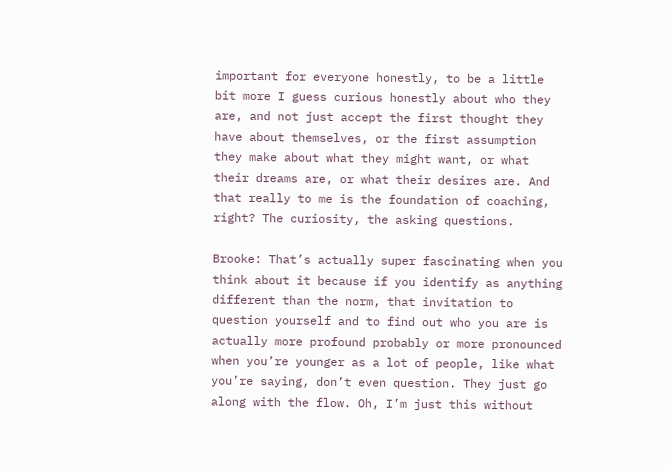important for everyone honestly, to be a little bit more I guess curious honestly about who they are, and not just accept the first thought they have about themselves, or the first assumption they make about what they might want, or what their dreams are, or what their desires are. And that really to me is the foundation of coaching, right? The curiosity, the asking questions.

Brooke: That’s actually super fascinating when you think about it because if you identify as anything different than the norm, that invitation to question yourself and to find out who you are is actually more profound probably or more pronounced when you’re younger as a lot of people, like what you’re saying, don’t even question. They just go along with the flow. Oh, I’m just this without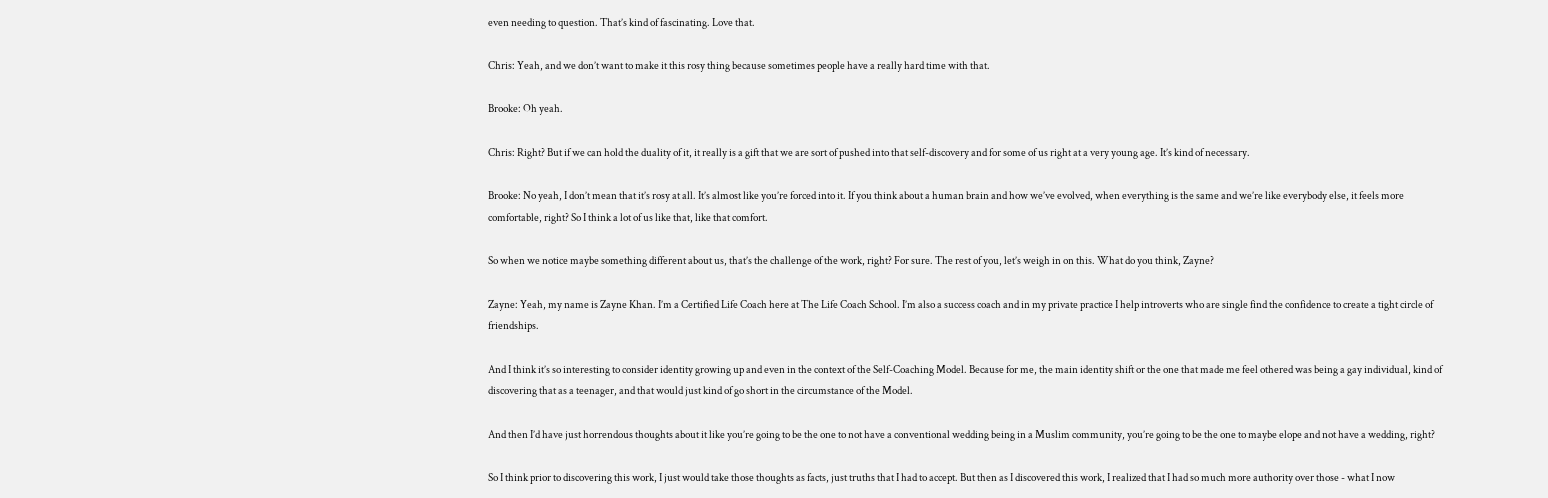even needing to question. That’s kind of fascinating. Love that.

Chris: Yeah, and we don’t want to make it this rosy thing because sometimes people have a really hard time with that.

Brooke: Oh yeah.

Chris: Right? But if we can hold the duality of it, it really is a gift that we are sort of pushed into that self-discovery and for some of us right at a very young age. It’s kind of necessary.

Brooke: No yeah, I don’t mean that it’s rosy at all. It’s almost like you’re forced into it. If you think about a human brain and how we’ve evolved, when everything is the same and we’re like everybody else, it feels more comfortable, right? So I think a lot of us like that, like that comfort.

So when we notice maybe something different about us, that’s the challenge of the work, right? For sure. The rest of you, let’s weigh in on this. What do you think, Zayne?

Zayne: Yeah, my name is Zayne Khan. I’m a Certified Life Coach here at The Life Coach School. I’m also a success coach and in my private practice I help introverts who are single find the confidence to create a tight circle of friendships.

And I think it’s so interesting to consider identity growing up and even in the context of the Self-Coaching Model. Because for me, the main identity shift or the one that made me feel othered was being a gay individual, kind of discovering that as a teenager, and that would just kind of go short in the circumstance of the Model.

And then I’d have just horrendous thoughts about it like you’re going to be the one to not have a conventional wedding being in a Muslim community, you’re going to be the one to maybe elope and not have a wedding, right?

So I think prior to discovering this work, I just would take those thoughts as facts, just truths that I had to accept. But then as I discovered this work, I realized that I had so much more authority over those - what I now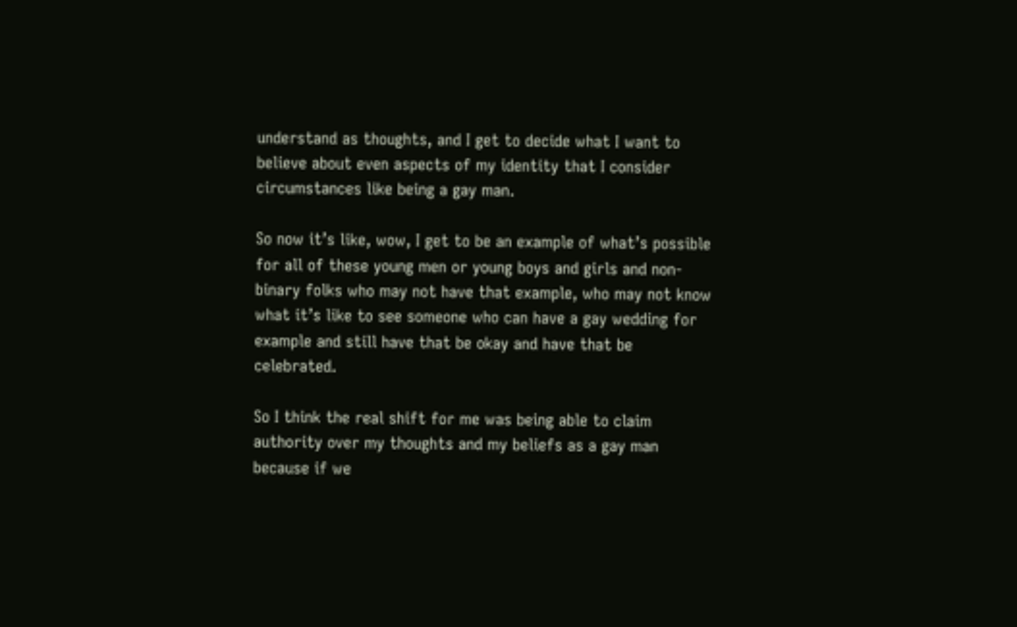understand as thoughts, and I get to decide what I want to believe about even aspects of my identity that I consider circumstances like being a gay man.

So now it’s like, wow, I get to be an example of what’s possible for all of these young men or young boys and girls and non-binary folks who may not have that example, who may not know what it’s like to see someone who can have a gay wedding for example and still have that be okay and have that be celebrated.

So I think the real shift for me was being able to claim authority over my thoughts and my beliefs as a gay man because if we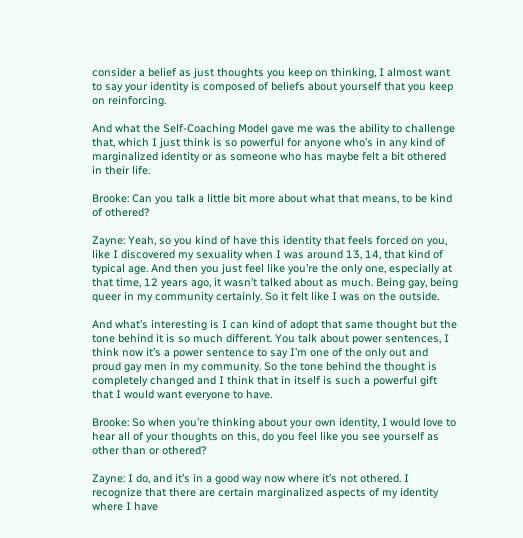consider a belief as just thoughts you keep on thinking, I almost want to say your identity is composed of beliefs about yourself that you keep on reinforcing.

And what the Self-Coaching Model gave me was the ability to challenge that, which I just think is so powerful for anyone who’s in any kind of marginalized identity or as someone who has maybe felt a bit othered in their life.

Brooke: Can you talk a little bit more about what that means, to be kind of othered?

Zayne: Yeah, so you kind of have this identity that feels forced on you, like I discovered my sexuality when I was around 13, 14, that kind of typical age. And then you just feel like you’re the only one, especially at that time, 12 years ago, it wasn’t talked about as much. Being gay, being queer in my community certainly. So it felt like I was on the outside.

And what’s interesting is I can kind of adopt that same thought but the tone behind it is so much different. You talk about power sentences, I think now it’s a power sentence to say I’m one of the only out and proud gay men in my community. So the tone behind the thought is completely changed and I think that in itself is such a powerful gift that I would want everyone to have.

Brooke: So when you’re thinking about your own identity, I would love to hear all of your thoughts on this, do you feel like you see yourself as other than or othered?

Zayne: I do, and it’s in a good way now where it’s not othered. I recognize that there are certain marginalized aspects of my identity where I have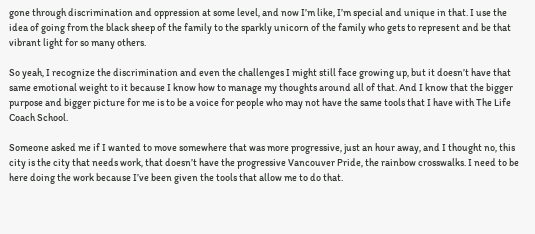gone through discrimination and oppression at some level, and now I’m like, I’m special and unique in that. I use the idea of going from the black sheep of the family to the sparkly unicorn of the family who gets to represent and be that vibrant light for so many others.

So yeah, I recognize the discrimination and even the challenges I might still face growing up, but it doesn’t have that same emotional weight to it because I know how to manage my thoughts around all of that. And I know that the bigger purpose and bigger picture for me is to be a voice for people who may not have the same tools that I have with The Life Coach School.

Someone asked me if I wanted to move somewhere that was more progressive, just an hour away, and I thought no, this city is the city that needs work, that doesn’t have the progressive Vancouver Pride, the rainbow crosswalks. I need to be here doing the work because I’ve been given the tools that allow me to do that.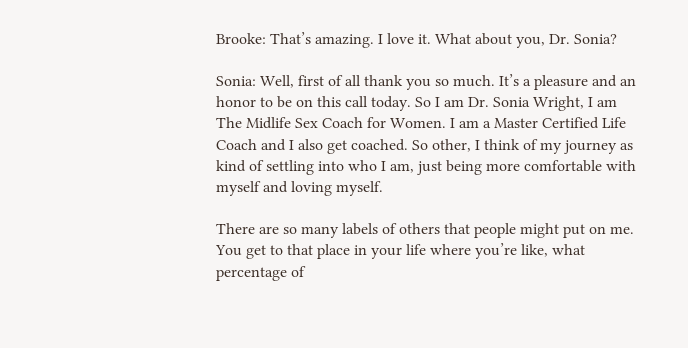Brooke: That’s amazing. I love it. What about you, Dr. Sonia?

Sonia: Well, first of all thank you so much. It’s a pleasure and an honor to be on this call today. So I am Dr. Sonia Wright, I am The Midlife Sex Coach for Women. I am a Master Certified Life Coach and I also get coached. So other, I think of my journey as kind of settling into who I am, just being more comfortable with myself and loving myself.

There are so many labels of others that people might put on me. You get to that place in your life where you’re like, what percentage of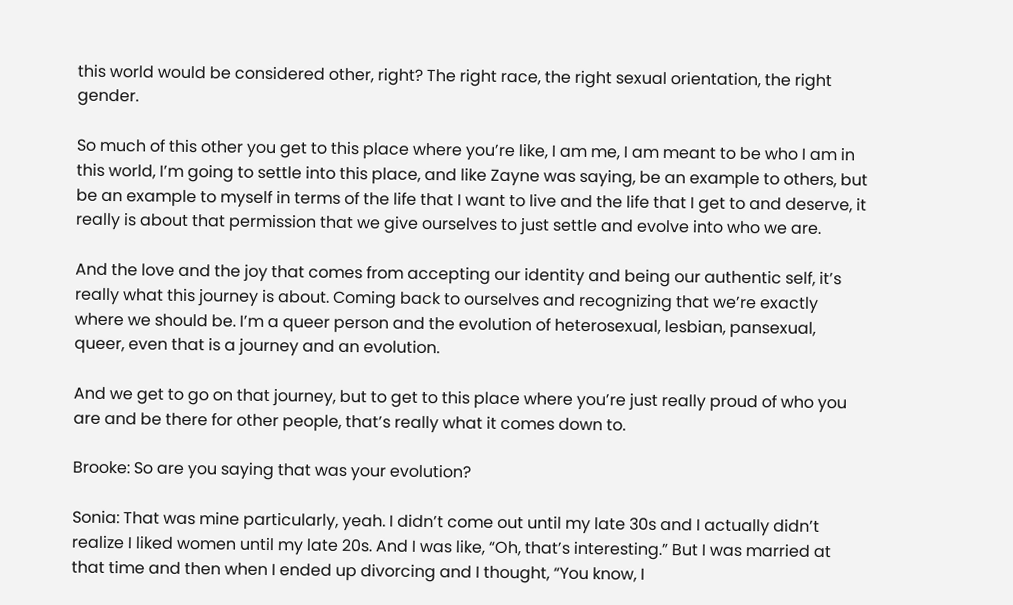this world would be considered other, right? The right race, the right sexual orientation, the right gender.

So much of this other you get to this place where you’re like, I am me, I am meant to be who I am in this world, I’m going to settle into this place, and like Zayne was saying, be an example to others, but be an example to myself in terms of the life that I want to live and the life that I get to and deserve, it really is about that permission that we give ourselves to just settle and evolve into who we are.

And the love and the joy that comes from accepting our identity and being our authentic self, it’s really what this journey is about. Coming back to ourselves and recognizing that we’re exactly where we should be. I’m a queer person and the evolution of heterosexual, lesbian, pansexual, queer, even that is a journey and an evolution.

And we get to go on that journey, but to get to this place where you’re just really proud of who you are and be there for other people, that’s really what it comes down to.

Brooke: So are you saying that was your evolution?

Sonia: That was mine particularly, yeah. I didn’t come out until my late 30s and I actually didn’t realize I liked women until my late 20s. And I was like, “Oh, that’s interesting.” But I was married at that time and then when I ended up divorcing and I thought, “You know, I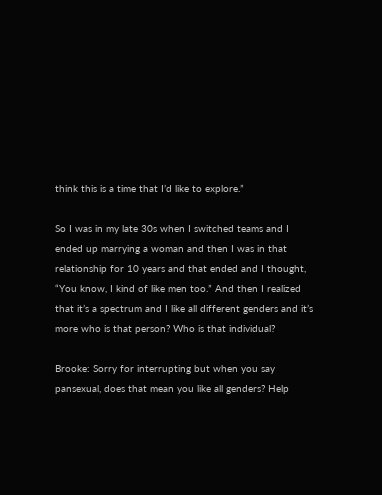think this is a time that I’d like to explore.”

So I was in my late 30s when I switched teams and I ended up marrying a woman and then I was in that relationship for 10 years and that ended and I thought, “You know, I kind of like men too.” And then I realized that it’s a spectrum and I like all different genders and it’s more who is that person? Who is that individual?

Brooke: Sorry for interrupting but when you say pansexual, does that mean you like all genders? Help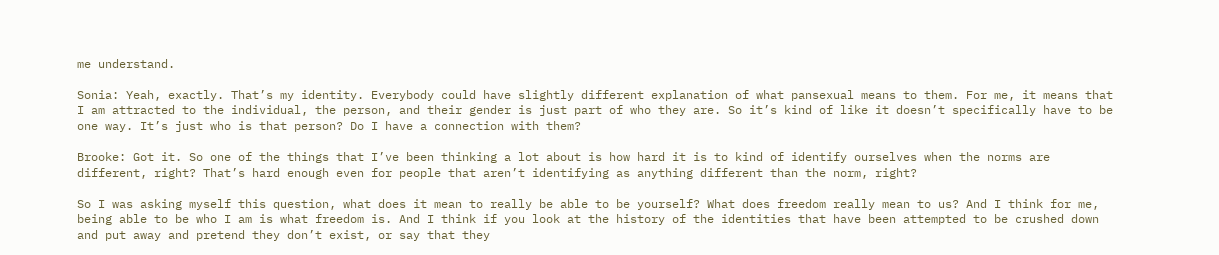me understand.

Sonia: Yeah, exactly. That’s my identity. Everybody could have slightly different explanation of what pansexual means to them. For me, it means that I am attracted to the individual, the person, and their gender is just part of who they are. So it’s kind of like it doesn’t specifically have to be one way. It’s just who is that person? Do I have a connection with them?

Brooke: Got it. So one of the things that I’ve been thinking a lot about is how hard it is to kind of identify ourselves when the norms are different, right? That’s hard enough even for people that aren’t identifying as anything different than the norm, right?

So I was asking myself this question, what does it mean to really be able to be yourself? What does freedom really mean to us? And I think for me, being able to be who I am is what freedom is. And I think if you look at the history of the identities that have been attempted to be crushed down and put away and pretend they don’t exist, or say that they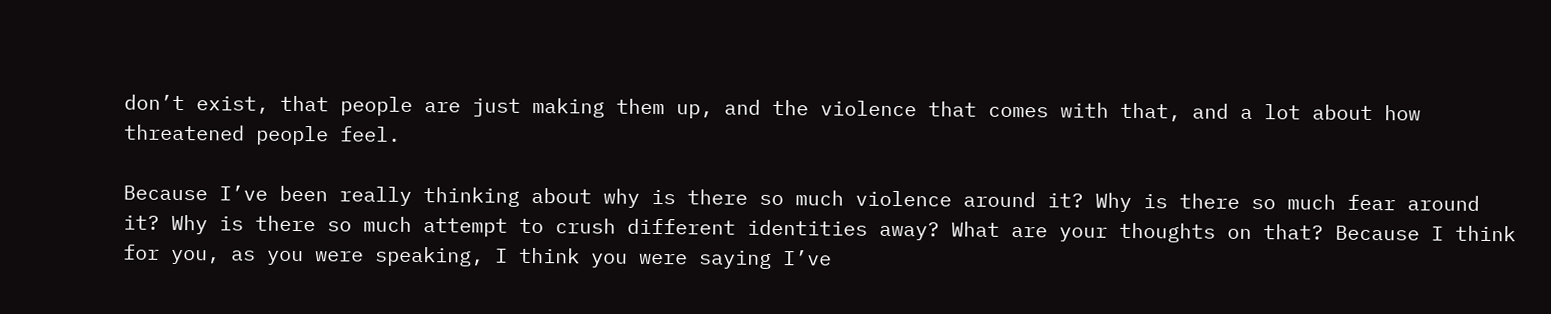don’t exist, that people are just making them up, and the violence that comes with that, and a lot about how threatened people feel.

Because I’ve been really thinking about why is there so much violence around it? Why is there so much fear around it? Why is there so much attempt to crush different identities away? What are your thoughts on that? Because I think for you, as you were speaking, I think you were saying I’ve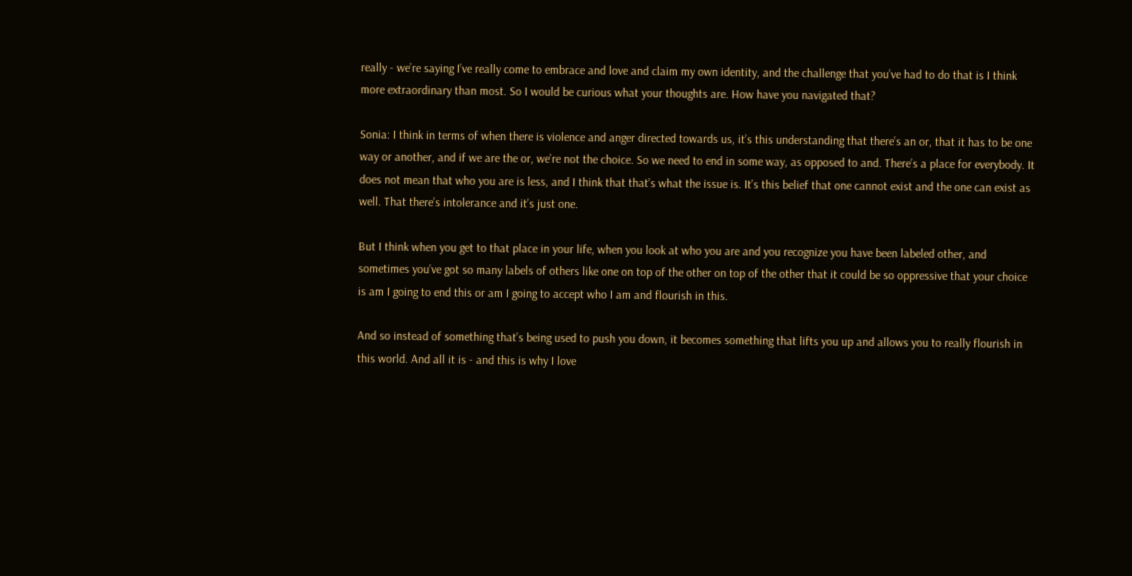really - we’re saying I’ve really come to embrace and love and claim my own identity, and the challenge that you’ve had to do that is I think more extraordinary than most. So I would be curious what your thoughts are. How have you navigated that?

Sonia: I think in terms of when there is violence and anger directed towards us, it’s this understanding that there’s an or, that it has to be one way or another, and if we are the or, we’re not the choice. So we need to end in some way, as opposed to and. There’s a place for everybody. It does not mean that who you are is less, and I think that that’s what the issue is. It’s this belief that one cannot exist and the one can exist as well. That there’s intolerance and it’s just one.

But I think when you get to that place in your life, when you look at who you are and you recognize you have been labeled other, and sometimes you’ve got so many labels of others like one on top of the other on top of the other that it could be so oppressive that your choice is am I going to end this or am I going to accept who I am and flourish in this.

And so instead of something that’s being used to push you down, it becomes something that lifts you up and allows you to really flourish in this world. And all it is - and this is why I love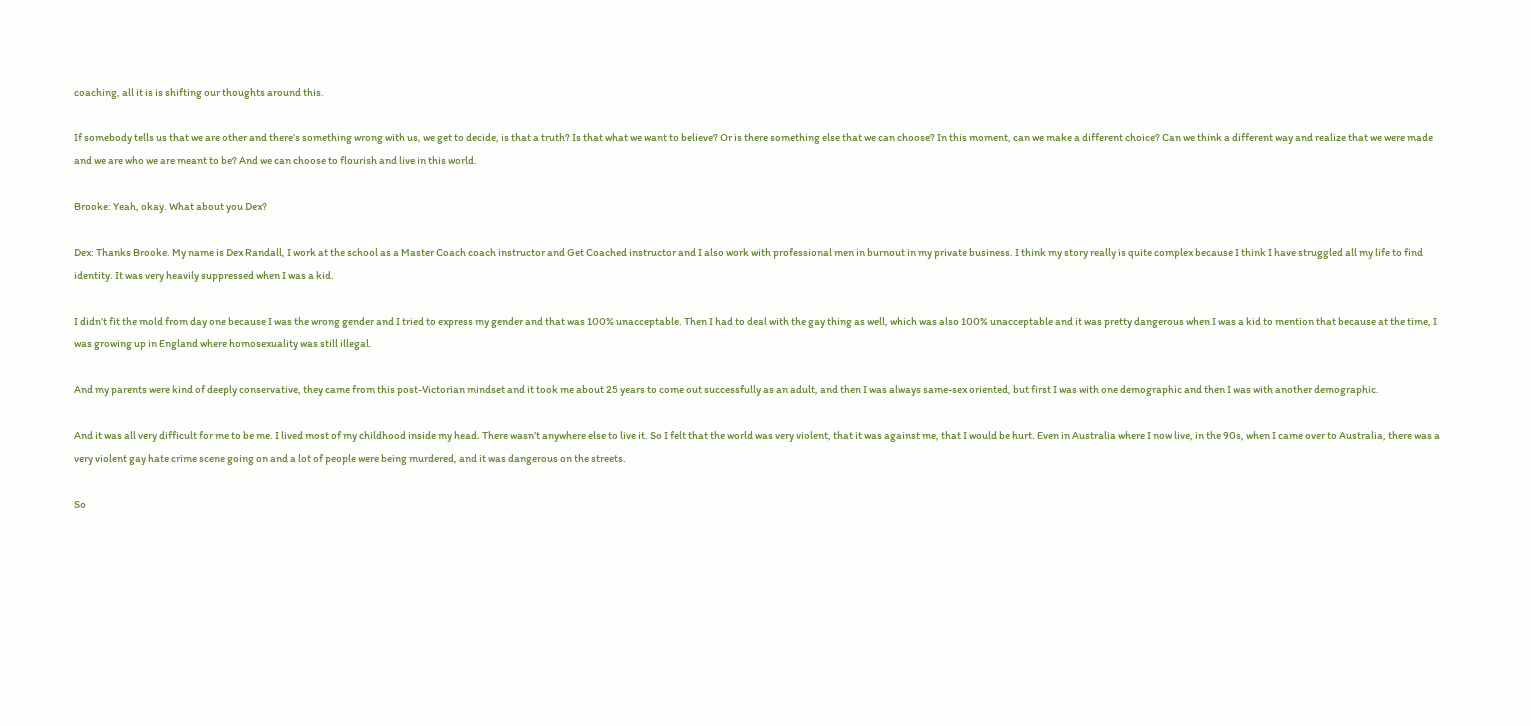coaching, all it is is shifting our thoughts around this.

If somebody tells us that we are other and there’s something wrong with us, we get to decide, is that a truth? Is that what we want to believe? Or is there something else that we can choose? In this moment, can we make a different choice? Can we think a different way and realize that we were made and we are who we are meant to be? And we can choose to flourish and live in this world.

Brooke: Yeah, okay. What about you Dex?

Dex: Thanks Brooke. My name is Dex Randall, I work at the school as a Master Coach coach instructor and Get Coached instructor and I also work with professional men in burnout in my private business. I think my story really is quite complex because I think I have struggled all my life to find identity. It was very heavily suppressed when I was a kid.

I didn’t fit the mold from day one because I was the wrong gender and I tried to express my gender and that was 100% unacceptable. Then I had to deal with the gay thing as well, which was also 100% unacceptable and it was pretty dangerous when I was a kid to mention that because at the time, I was growing up in England where homosexuality was still illegal.

And my parents were kind of deeply conservative, they came from this post-Victorian mindset and it took me about 25 years to come out successfully as an adult, and then I was always same-sex oriented, but first I was with one demographic and then I was with another demographic.

And it was all very difficult for me to be me. I lived most of my childhood inside my head. There wasn’t anywhere else to live it. So I felt that the world was very violent, that it was against me, that I would be hurt. Even in Australia where I now live, in the 90s, when I came over to Australia, there was a very violent gay hate crime scene going on and a lot of people were being murdered, and it was dangerous on the streets.

So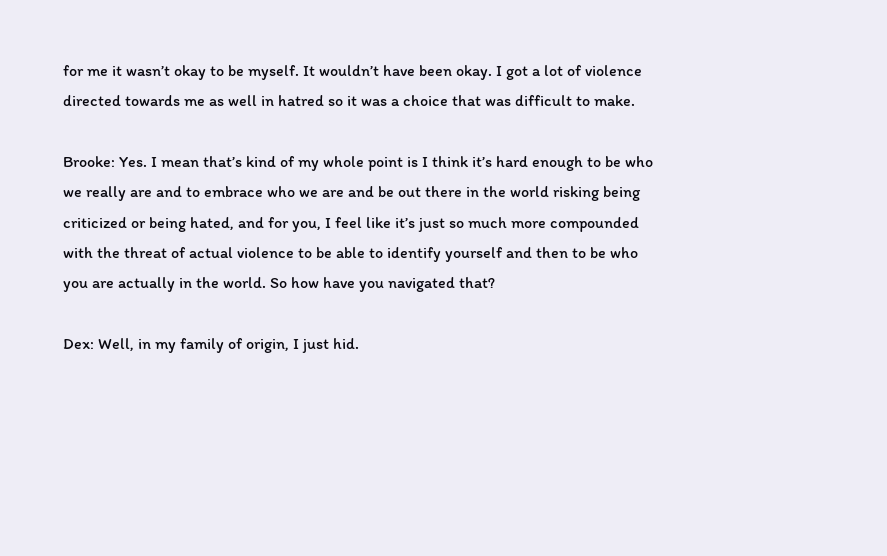for me it wasn’t okay to be myself. It wouldn’t have been okay. I got a lot of violence directed towards me as well in hatred so it was a choice that was difficult to make.

Brooke: Yes. I mean that’s kind of my whole point is I think it’s hard enough to be who we really are and to embrace who we are and be out there in the world risking being criticized or being hated, and for you, I feel like it’s just so much more compounded with the threat of actual violence to be able to identify yourself and then to be who you are actually in the world. So how have you navigated that?

Dex: Well, in my family of origin, I just hid.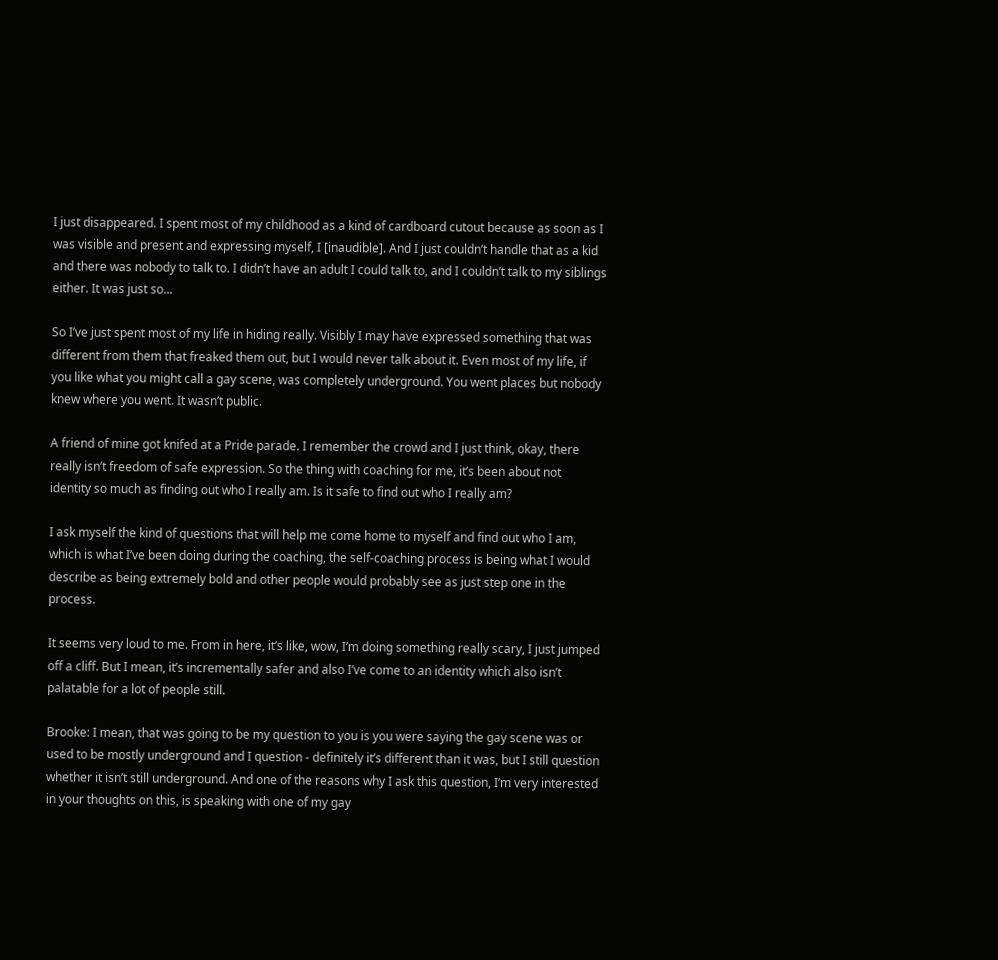I just disappeared. I spent most of my childhood as a kind of cardboard cutout because as soon as I was visible and present and expressing myself, I [inaudible]. And I just couldn’t handle that as a kid and there was nobody to talk to. I didn’t have an adult I could talk to, and I couldn’t talk to my siblings either. It was just so...

So I’ve just spent most of my life in hiding really. Visibly I may have expressed something that was different from them that freaked them out, but I would never talk about it. Even most of my life, if you like what you might call a gay scene, was completely underground. You went places but nobody knew where you went. It wasn’t public.

A friend of mine got knifed at a Pride parade. I remember the crowd and I just think, okay, there really isn’t freedom of safe expression. So the thing with coaching for me, it’s been about not identity so much as finding out who I really am. Is it safe to find out who I really am?

I ask myself the kind of questions that will help me come home to myself and find out who I am, which is what I’ve been doing during the coaching, the self-coaching process is being what I would describe as being extremely bold and other people would probably see as just step one in the process.

It seems very loud to me. From in here, it’s like, wow, I’m doing something really scary, I just jumped off a cliff. But I mean, it’s incrementally safer and also I’ve come to an identity which also isn’t palatable for a lot of people still.

Brooke: I mean, that was going to be my question to you is you were saying the gay scene was or used to be mostly underground and I question - definitely it’s different than it was, but I still question whether it isn’t still underground. And one of the reasons why I ask this question, I’m very interested in your thoughts on this, is speaking with one of my gay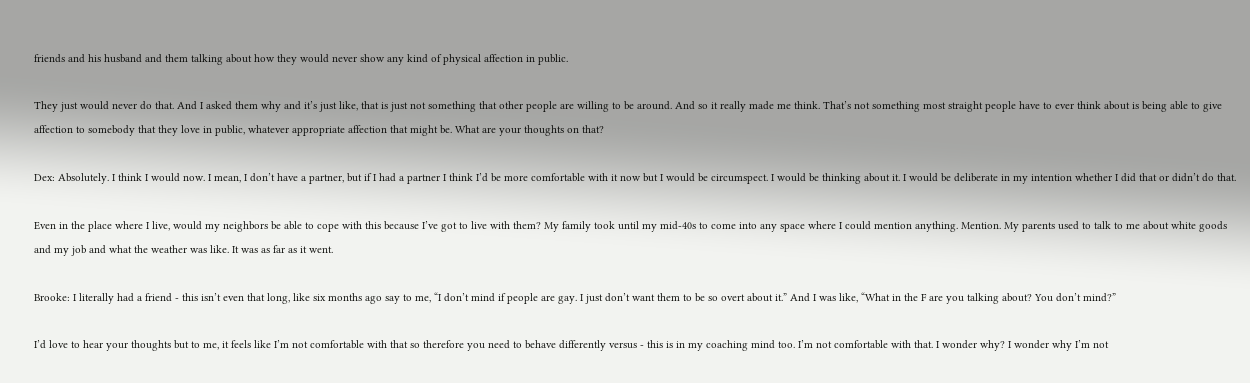friends and his husband and them talking about how they would never show any kind of physical affection in public.

They just would never do that. And I asked them why and it’s just like, that is just not something that other people are willing to be around. And so it really made me think. That’s not something most straight people have to ever think about is being able to give affection to somebody that they love in public, whatever appropriate affection that might be. What are your thoughts on that?

Dex: Absolutely. I think I would now. I mean, I don’t have a partner, but if I had a partner I think I’d be more comfortable with it now but I would be circumspect. I would be thinking about it. I would be deliberate in my intention whether I did that or didn’t do that.

Even in the place where I live, would my neighbors be able to cope with this because I’ve got to live with them? My family took until my mid-40s to come into any space where I could mention anything. Mention. My parents used to talk to me about white goods and my job and what the weather was like. It was as far as it went.

Brooke: I literally had a friend - this isn’t even that long, like six months ago say to me, “I don’t mind if people are gay. I just don’t want them to be so overt about it.” And I was like, “What in the F are you talking about? You don’t mind?”

I’d love to hear your thoughts but to me, it feels like I’m not comfortable with that so therefore you need to behave differently versus - this is in my coaching mind too. I’m not comfortable with that. I wonder why? I wonder why I’m not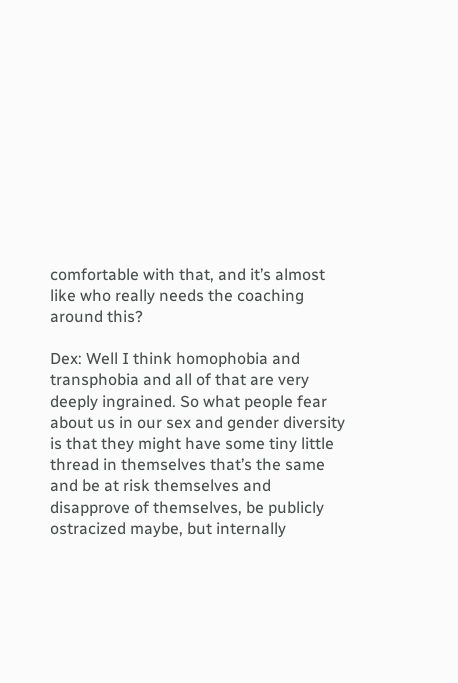comfortable with that, and it’s almost like who really needs the coaching around this?

Dex: Well I think homophobia and transphobia and all of that are very deeply ingrained. So what people fear about us in our sex and gender diversity is that they might have some tiny little thread in themselves that’s the same and be at risk themselves and disapprove of themselves, be publicly ostracized maybe, but internally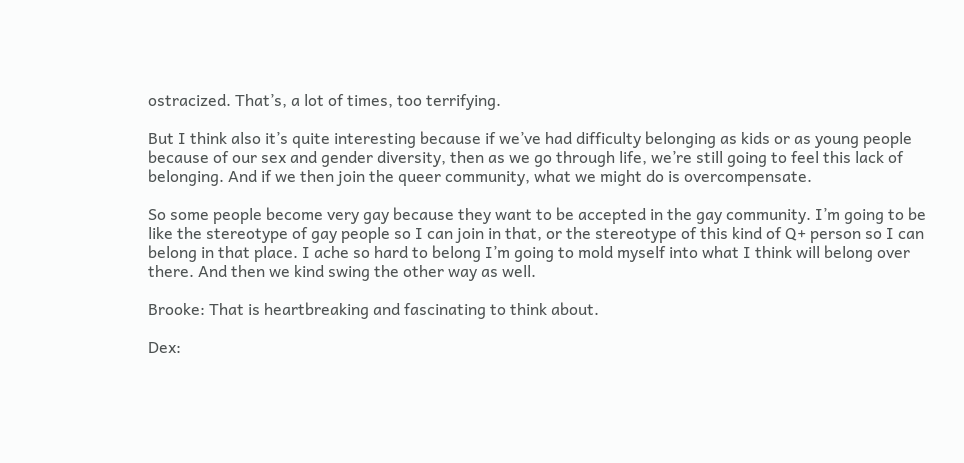ostracized. That’s, a lot of times, too terrifying.

But I think also it’s quite interesting because if we’ve had difficulty belonging as kids or as young people because of our sex and gender diversity, then as we go through life, we’re still going to feel this lack of belonging. And if we then join the queer community, what we might do is overcompensate.

So some people become very gay because they want to be accepted in the gay community. I’m going to be like the stereotype of gay people so I can join in that, or the stereotype of this kind of Q+ person so I can belong in that place. I ache so hard to belong I’m going to mold myself into what I think will belong over there. And then we kind swing the other way as well.

Brooke: That is heartbreaking and fascinating to think about.

Dex: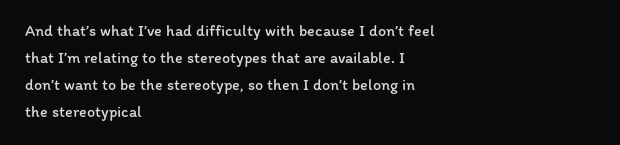And that’s what I’ve had difficulty with because I don’t feel that I’m relating to the stereotypes that are available. I don’t want to be the stereotype, so then I don’t belong in the stereotypical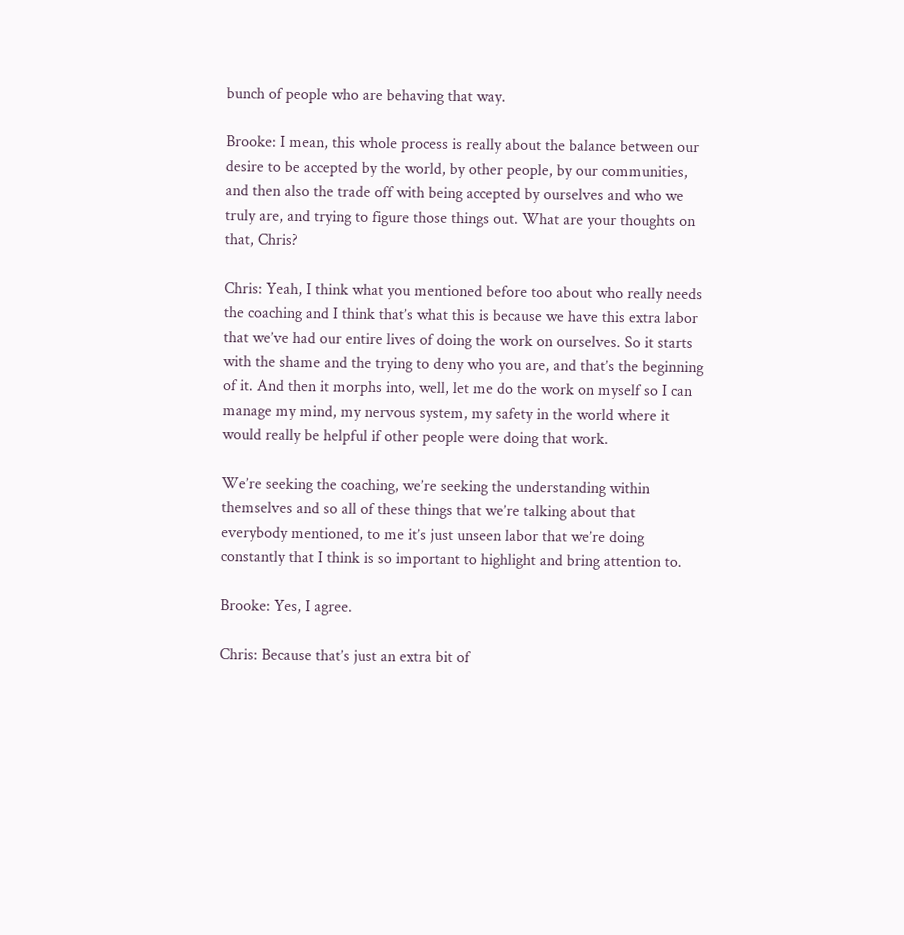bunch of people who are behaving that way.

Brooke: I mean, this whole process is really about the balance between our desire to be accepted by the world, by other people, by our communities, and then also the trade off with being accepted by ourselves and who we truly are, and trying to figure those things out. What are your thoughts on that, Chris?

Chris: Yeah, I think what you mentioned before too about who really needs the coaching and I think that’s what this is because we have this extra labor that we’ve had our entire lives of doing the work on ourselves. So it starts with the shame and the trying to deny who you are, and that’s the beginning of it. And then it morphs into, well, let me do the work on myself so I can manage my mind, my nervous system, my safety in the world where it would really be helpful if other people were doing that work.

We’re seeking the coaching, we’re seeking the understanding within themselves and so all of these things that we’re talking about that everybody mentioned, to me it’s just unseen labor that we’re doing constantly that I think is so important to highlight and bring attention to.

Brooke: Yes, I agree.

Chris: Because that’s just an extra bit of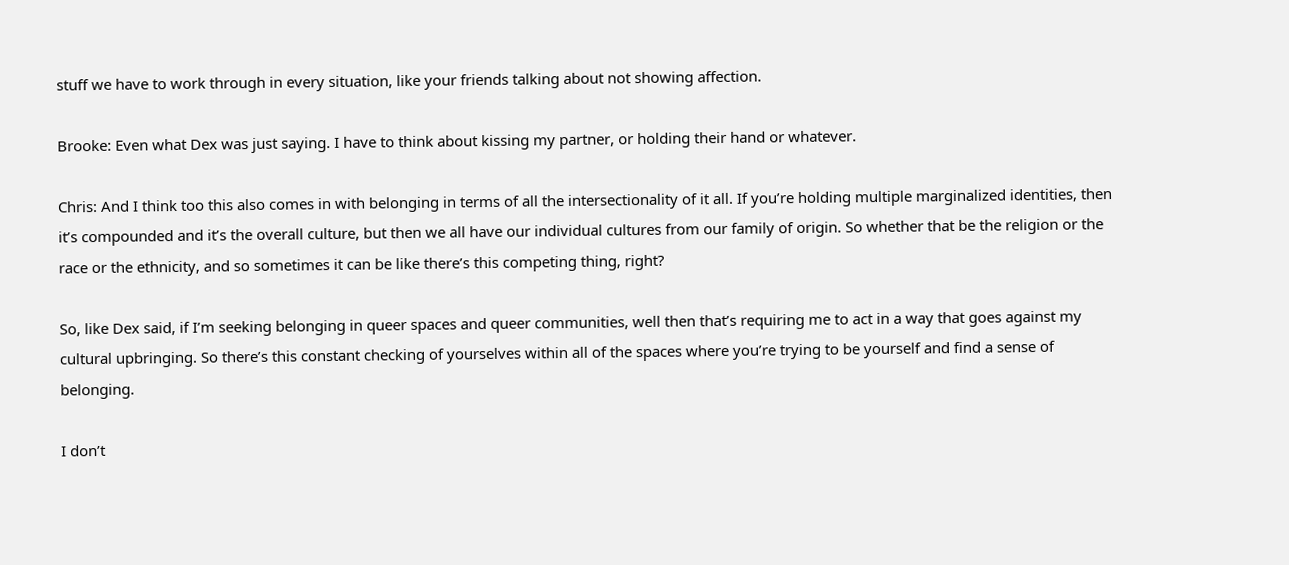stuff we have to work through in every situation, like your friends talking about not showing affection.

Brooke: Even what Dex was just saying. I have to think about kissing my partner, or holding their hand or whatever.

Chris: And I think too this also comes in with belonging in terms of all the intersectionality of it all. If you’re holding multiple marginalized identities, then it’s compounded and it’s the overall culture, but then we all have our individual cultures from our family of origin. So whether that be the religion or the race or the ethnicity, and so sometimes it can be like there’s this competing thing, right?

So, like Dex said, if I’m seeking belonging in queer spaces and queer communities, well then that’s requiring me to act in a way that goes against my cultural upbringing. So there’s this constant checking of yourselves within all of the spaces where you’re trying to be yourself and find a sense of belonging.

I don’t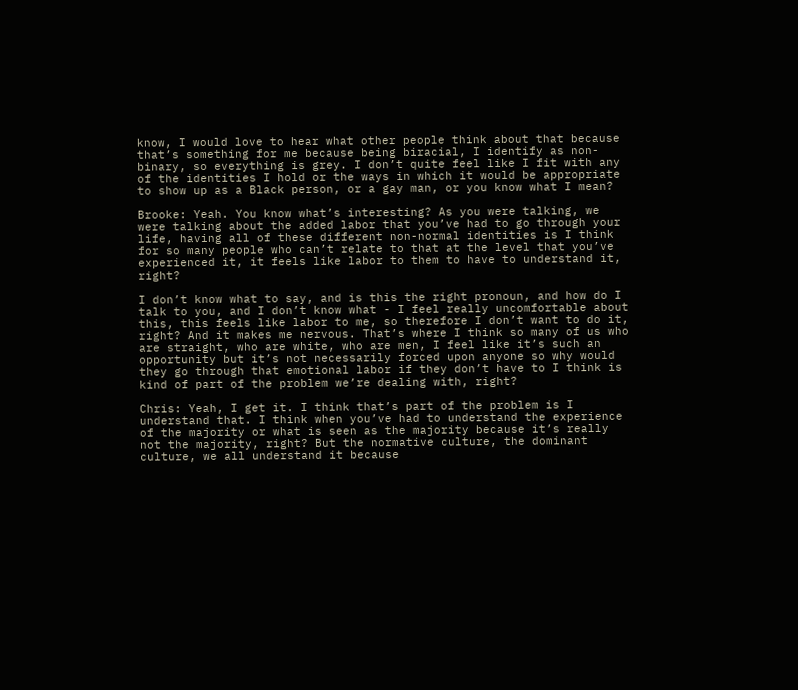know, I would love to hear what other people think about that because that’s something for me because being biracial, I identify as non-binary, so everything is grey. I don’t quite feel like I fit with any of the identities I hold or the ways in which it would be appropriate to show up as a Black person, or a gay man, or you know what I mean?

Brooke: Yeah. You know what’s interesting? As you were talking, we were talking about the added labor that you’ve had to go through your life, having all of these different non-normal identities is I think for so many people who can’t relate to that at the level that you’ve experienced it, it feels like labor to them to have to understand it, right?

I don’t know what to say, and is this the right pronoun, and how do I talk to you, and I don’t know what - I feel really uncomfortable about this, this feels like labor to me, so therefore I don’t want to do it, right? And it makes me nervous. That’s where I think so many of us who are straight, who are white, who are men, I feel like it’s such an opportunity but it’s not necessarily forced upon anyone so why would they go through that emotional labor if they don’t have to I think is kind of part of the problem we’re dealing with, right?

Chris: Yeah, I get it. I think that’s part of the problem is I understand that. I think when you’ve had to understand the experience of the majority or what is seen as the majority because it’s really not the majority, right? But the normative culture, the dominant culture, we all understand it because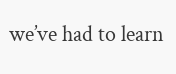we’ve had to learn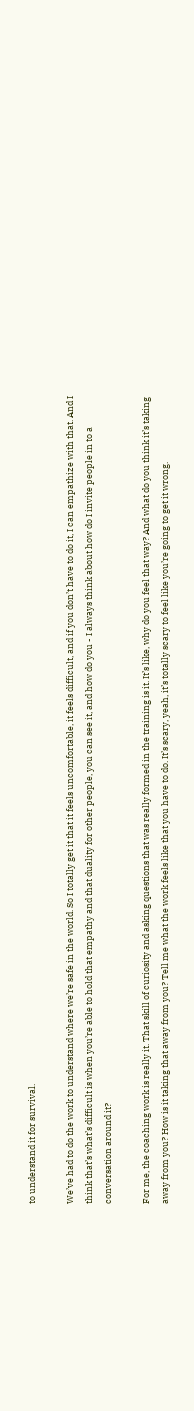to understand it for survival.

We’ve had to do the work to understand where we’re safe in the world. So I totally get it that it feels uncomfortable, it feels difficult, and if you don’t have to do it, I can empathize with that. And I think that’s what’s difficult is when you’re able to hold that empathy and that duality for other people, you can see it, and how do you - I always think about how do I invite people in to a conversation around it?

For me, the coaching work is really it. That skill of curiosity and asking questions that was really formed in the training is it. It’s like, why do you feel that way? And what do you think it’s taking away from you? How is it taking that away from you? Tell me what the work feels like that you have to do. It’s scary, yeah, it’s totally scary to feel like you’re going to get it wrong.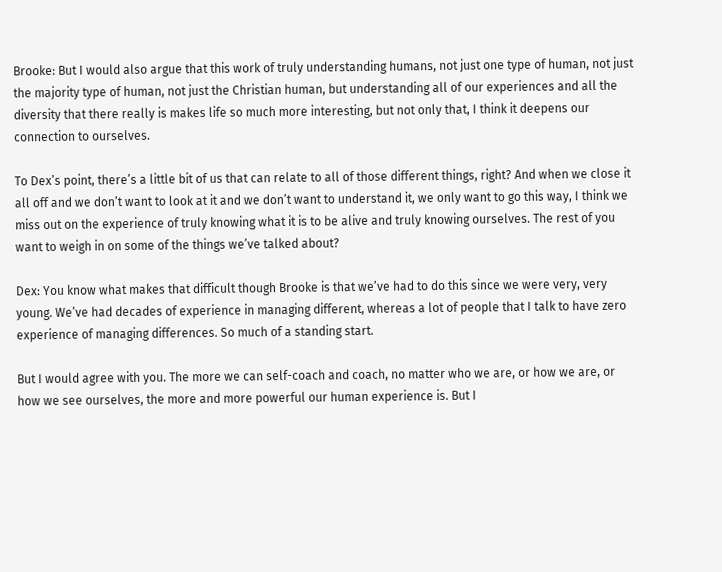Brooke: But I would also argue that this work of truly understanding humans, not just one type of human, not just the majority type of human, not just the Christian human, but understanding all of our experiences and all the diversity that there really is makes life so much more interesting, but not only that, I think it deepens our connection to ourselves.

To Dex’s point, there’s a little bit of us that can relate to all of those different things, right? And when we close it all off and we don’t want to look at it and we don’t want to understand it, we only want to go this way, I think we miss out on the experience of truly knowing what it is to be alive and truly knowing ourselves. The rest of you want to weigh in on some of the things we’ve talked about?

Dex: You know what makes that difficult though Brooke is that we’ve had to do this since we were very, very young. We’ve had decades of experience in managing different, whereas a lot of people that I talk to have zero experience of managing differences. So much of a standing start.

But I would agree with you. The more we can self-coach and coach, no matter who we are, or how we are, or how we see ourselves, the more and more powerful our human experience is. But I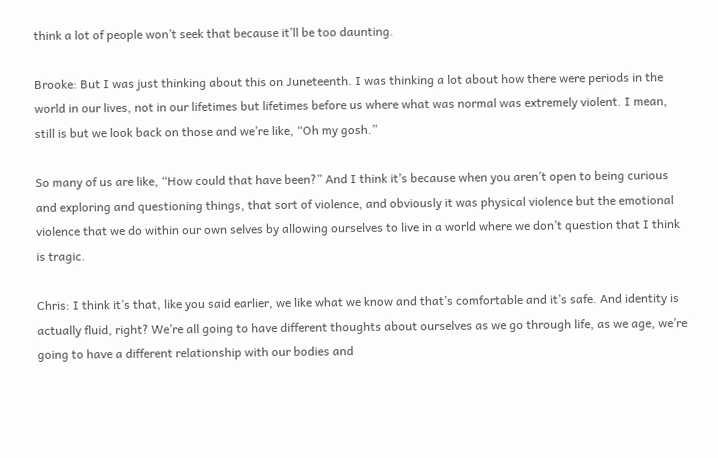think a lot of people won’t seek that because it’ll be too daunting.

Brooke: But I was just thinking about this on Juneteenth. I was thinking a lot about how there were periods in the world in our lives, not in our lifetimes but lifetimes before us where what was normal was extremely violent. I mean, still is but we look back on those and we’re like, “Oh my gosh.”

So many of us are like, “How could that have been?” And I think it’s because when you aren’t open to being curious and exploring and questioning things, that sort of violence, and obviously it was physical violence but the emotional violence that we do within our own selves by allowing ourselves to live in a world where we don’t question that I think is tragic.

Chris: I think it’s that, like you said earlier, we like what we know and that’s comfortable and it’s safe. And identity is actually fluid, right? We’re all going to have different thoughts about ourselves as we go through life, as we age, we’re going to have a different relationship with our bodies and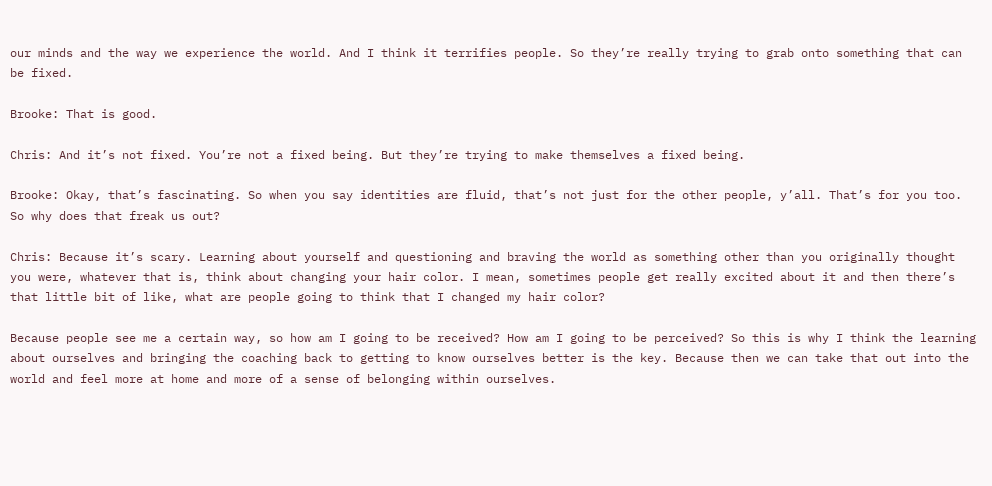our minds and the way we experience the world. And I think it terrifies people. So they’re really trying to grab onto something that can be fixed.

Brooke: That is good.

Chris: And it’s not fixed. You’re not a fixed being. But they’re trying to make themselves a fixed being.

Brooke: Okay, that’s fascinating. So when you say identities are fluid, that’s not just for the other people, y’all. That’s for you too. So why does that freak us out?

Chris: Because it’s scary. Learning about yourself and questioning and braving the world as something other than you originally thought you were, whatever that is, think about changing your hair color. I mean, sometimes people get really excited about it and then there’s that little bit of like, what are people going to think that I changed my hair color?

Because people see me a certain way, so how am I going to be received? How am I going to be perceived? So this is why I think the learning about ourselves and bringing the coaching back to getting to know ourselves better is the key. Because then we can take that out into the world and feel more at home and more of a sense of belonging within ourselves.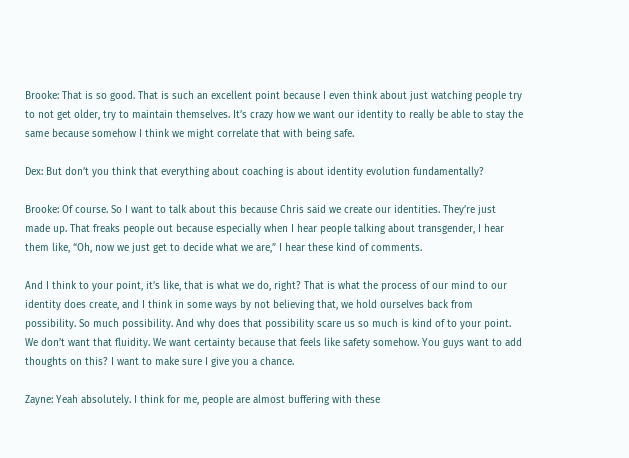Brooke: That is so good. That is such an excellent point because I even think about just watching people try to not get older, try to maintain themselves. It’s crazy how we want our identity to really be able to stay the same because somehow I think we might correlate that with being safe.

Dex: But don’t you think that everything about coaching is about identity evolution fundamentally?

Brooke: Of course. So I want to talk about this because Chris said we create our identities. They’re just made up. That freaks people out because especially when I hear people talking about transgender, I hear them like, “Oh, now we just get to decide what we are,” I hear these kind of comments.

And I think to your point, it’s like, that is what we do, right? That is what the process of our mind to our identity does create, and I think in some ways by not believing that, we hold ourselves back from possibility. So much possibility. And why does that possibility scare us so much is kind of to your point. We don’t want that fluidity. We want certainty because that feels like safety somehow. You guys want to add thoughts on this? I want to make sure I give you a chance.

Zayne: Yeah absolutely. I think for me, people are almost buffering with these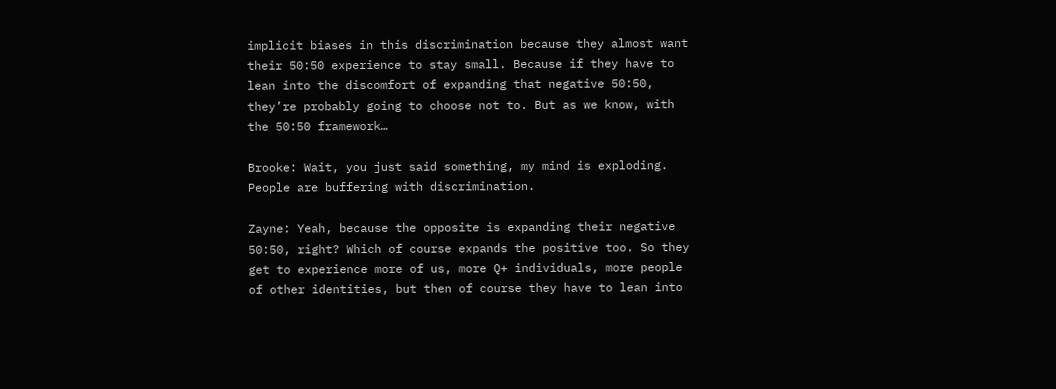implicit biases in this discrimination because they almost want their 50:50 experience to stay small. Because if they have to lean into the discomfort of expanding that negative 50:50, they’re probably going to choose not to. But as we know, with the 50:50 framework…

Brooke: Wait, you just said something, my mind is exploding. People are buffering with discrimination.

Zayne: Yeah, because the opposite is expanding their negative 50:50, right? Which of course expands the positive too. So they get to experience more of us, more Q+ individuals, more people of other identities, but then of course they have to lean into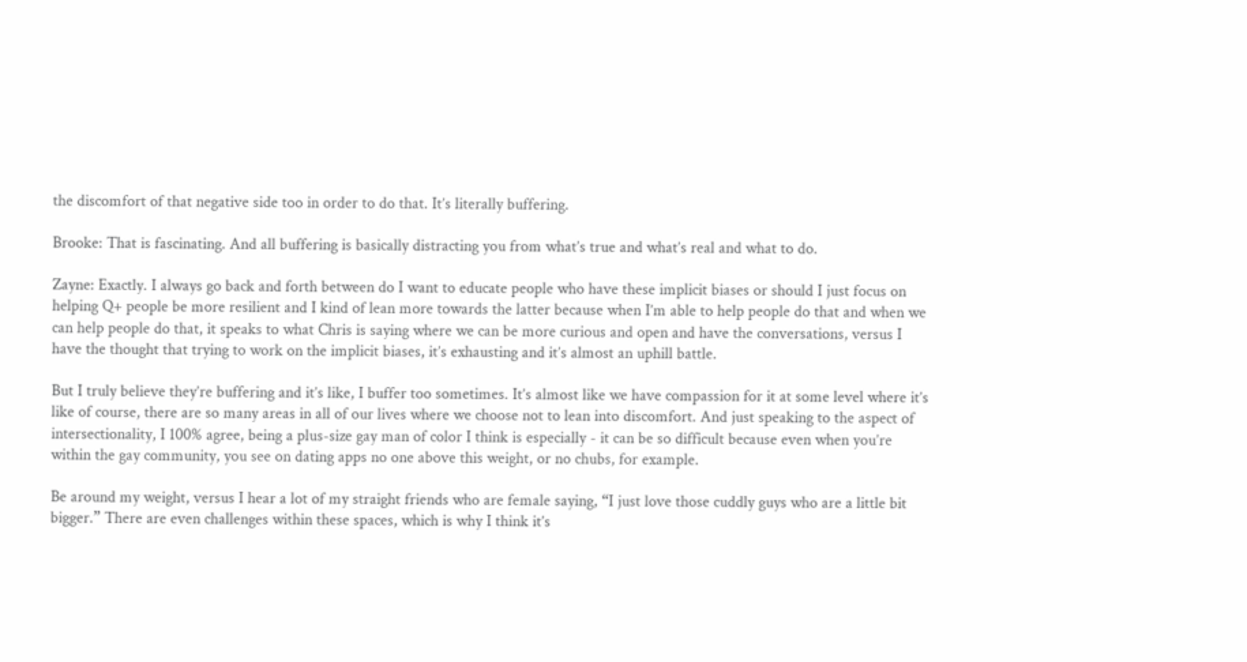the discomfort of that negative side too in order to do that. It’s literally buffering.

Brooke: That is fascinating. And all buffering is basically distracting you from what’s true and what’s real and what to do.

Zayne: Exactly. I always go back and forth between do I want to educate people who have these implicit biases or should I just focus on helping Q+ people be more resilient and I kind of lean more towards the latter because when I’m able to help people do that and when we can help people do that, it speaks to what Chris is saying where we can be more curious and open and have the conversations, versus I have the thought that trying to work on the implicit biases, it’s exhausting and it’s almost an uphill battle.

But I truly believe they’re buffering and it’s like, I buffer too sometimes. It’s almost like we have compassion for it at some level where it’s like of course, there are so many areas in all of our lives where we choose not to lean into discomfort. And just speaking to the aspect of intersectionality, I 100% agree, being a plus-size gay man of color I think is especially - it can be so difficult because even when you’re within the gay community, you see on dating apps no one above this weight, or no chubs, for example.

Be around my weight, versus I hear a lot of my straight friends who are female saying, “I just love those cuddly guys who are a little bit bigger.” There are even challenges within these spaces, which is why I think it’s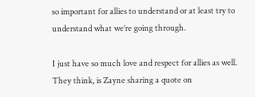so important for allies to understand or at least try to understand what we’re going through.

I just have so much love and respect for allies as well. They think, is Zayne sharing a quote on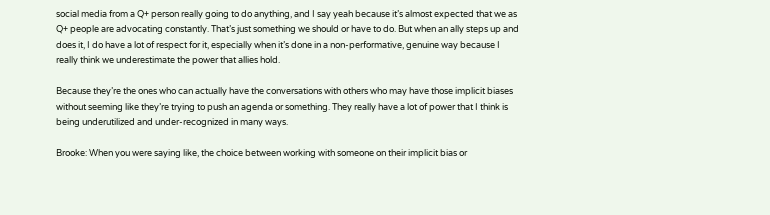social media from a Q+ person really going to do anything, and I say yeah because it’s almost expected that we as Q+ people are advocating constantly. That’s just something we should or have to do. But when an ally steps up and does it, I do have a lot of respect for it, especially when it’s done in a non-performative, genuine way because I really think we underestimate the power that allies hold.

Because they’re the ones who can actually have the conversations with others who may have those implicit biases without seeming like they’re trying to push an agenda or something. They really have a lot of power that I think is being underutilized and under-recognized in many ways.

Brooke: When you were saying like, the choice between working with someone on their implicit bias or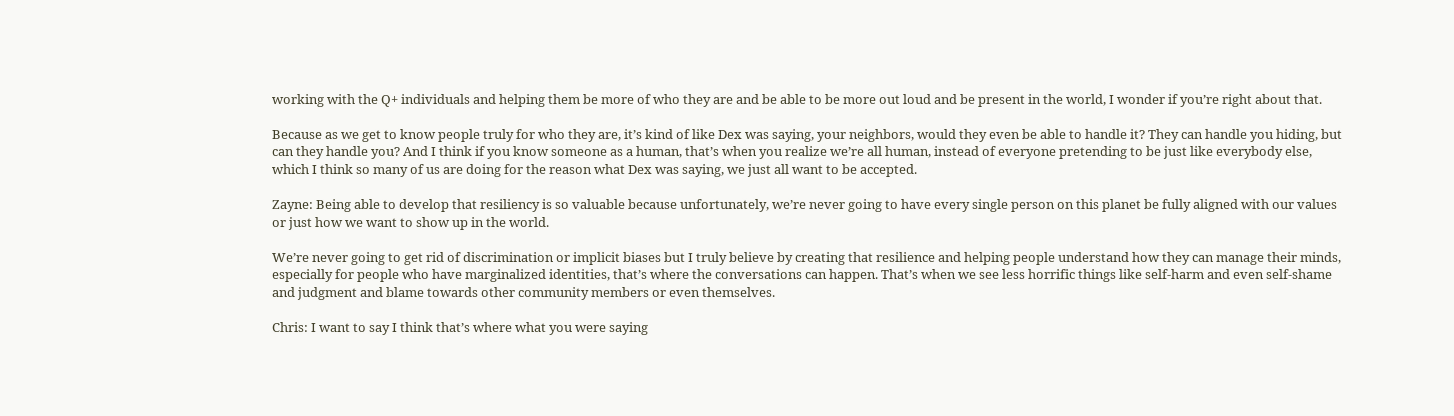working with the Q+ individuals and helping them be more of who they are and be able to be more out loud and be present in the world, I wonder if you’re right about that.

Because as we get to know people truly for who they are, it’s kind of like Dex was saying, your neighbors, would they even be able to handle it? They can handle you hiding, but can they handle you? And I think if you know someone as a human, that’s when you realize we’re all human, instead of everyone pretending to be just like everybody else, which I think so many of us are doing for the reason what Dex was saying, we just all want to be accepted.

Zayne: Being able to develop that resiliency is so valuable because unfortunately, we’re never going to have every single person on this planet be fully aligned with our values or just how we want to show up in the world.

We’re never going to get rid of discrimination or implicit biases but I truly believe by creating that resilience and helping people understand how they can manage their minds, especially for people who have marginalized identities, that’s where the conversations can happen. That’s when we see less horrific things like self-harm and even self-shame and judgment and blame towards other community members or even themselves.

Chris: I want to say I think that’s where what you were saying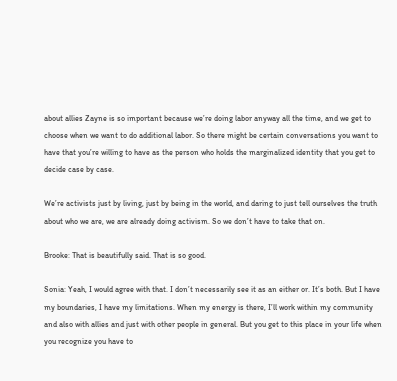about allies Zayne is so important because we’re doing labor anyway all the time, and we get to choose when we want to do additional labor. So there might be certain conversations you want to have that you’re willing to have as the person who holds the marginalized identity that you get to decide case by case.

We’re activists just by living, just by being in the world, and daring to just tell ourselves the truth about who we are, we are already doing activism. So we don’t have to take that on.

Brooke: That is beautifully said. That is so good.

Sonia: Yeah, I would agree with that. I don’t necessarily see it as an either or. It’s both. But I have my boundaries, I have my limitations. When my energy is there, I’ll work within my community and also with allies and just with other people in general. But you get to this place in your life when you recognize you have to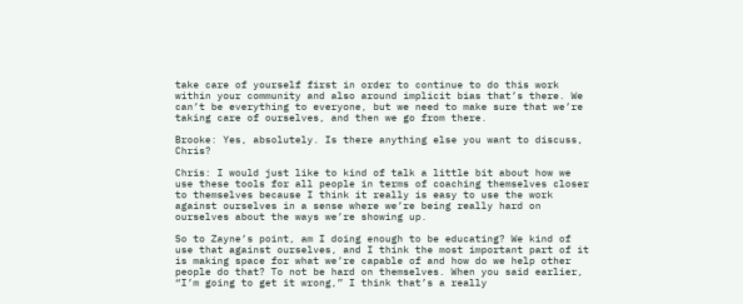take care of yourself first in order to continue to do this work within your community and also around implicit bias that’s there. We can’t be everything to everyone, but we need to make sure that we’re taking care of ourselves, and then we go from there.

Brooke: Yes, absolutely. Is there anything else you want to discuss, Chris?

Chris: I would just like to kind of talk a little bit about how we use these tools for all people in terms of coaching themselves closer to themselves because I think it really is easy to use the work against ourselves in a sense where we’re being really hard on ourselves about the ways we’re showing up.

So to Zayne’s point, am I doing enough to be educating? We kind of use that against ourselves, and I think the most important part of it is making space for what we’re capable of and how do we help other people do that? To not be hard on themselves. When you said earlier, “I’m going to get it wrong,” I think that’s a really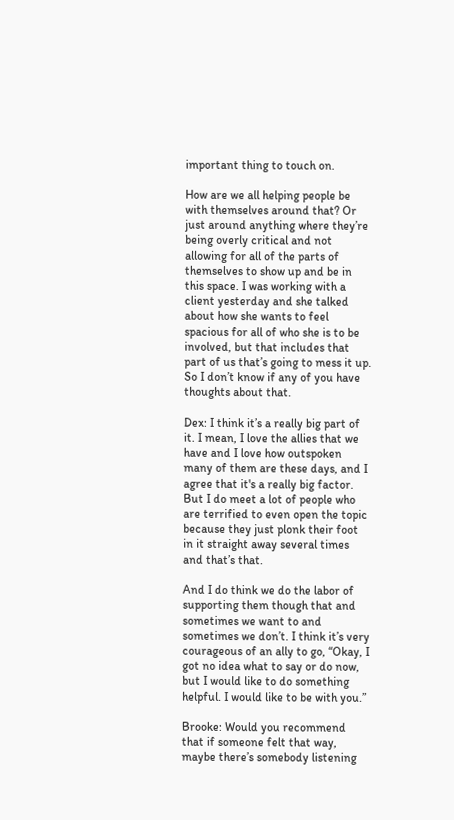important thing to touch on.

How are we all helping people be with themselves around that? Or just around anything where they’re being overly critical and not allowing for all of the parts of themselves to show up and be in this space. I was working with a client yesterday and she talked about how she wants to feel spacious for all of who she is to be involved, but that includes that part of us that’s going to mess it up. So I don’t know if any of you have thoughts about that.

Dex: I think it’s a really big part of it. I mean, I love the allies that we have and I love how outspoken many of them are these days, and I agree that it's a really big factor. But I do meet a lot of people who are terrified to even open the topic because they just plonk their foot in it straight away several times and that’s that.

And I do think we do the labor of supporting them though that and sometimes we want to and sometimes we don’t. I think it’s very courageous of an ally to go, “Okay, I got no idea what to say or do now, but I would like to do something helpful. I would like to be with you.”

Brooke: Would you recommend that if someone felt that way, maybe there’s somebody listening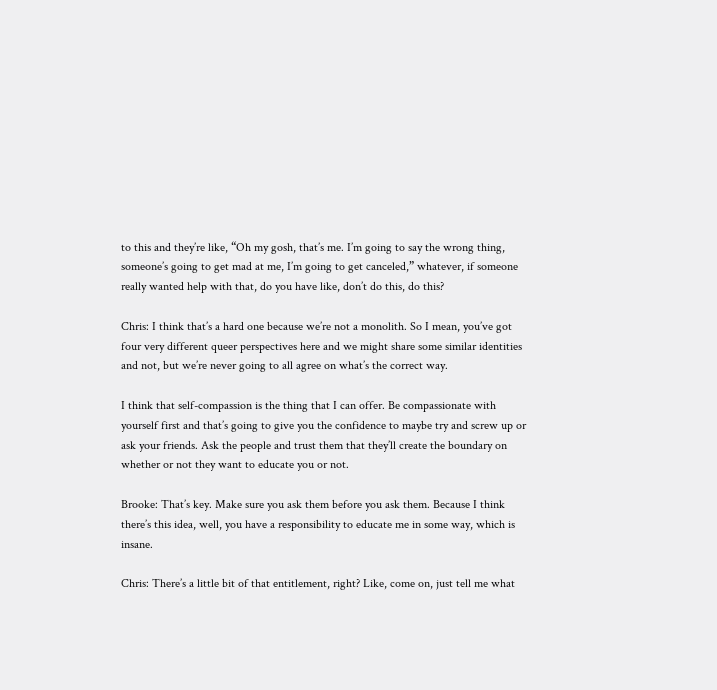to this and they’re like, “Oh my gosh, that’s me. I’m going to say the wrong thing, someone’s going to get mad at me, I’m going to get canceled,” whatever, if someone really wanted help with that, do you have like, don’t do this, do this?

Chris: I think that’s a hard one because we’re not a monolith. So I mean, you’ve got four very different queer perspectives here and we might share some similar identities and not, but we’re never going to all agree on what’s the correct way.

I think that self-compassion is the thing that I can offer. Be compassionate with yourself first and that’s going to give you the confidence to maybe try and screw up or ask your friends. Ask the people and trust them that they’ll create the boundary on whether or not they want to educate you or not.

Brooke: That’s key. Make sure you ask them before you ask them. Because I think there’s this idea, well, you have a responsibility to educate me in some way, which is insane.

Chris: There’s a little bit of that entitlement, right? Like, come on, just tell me what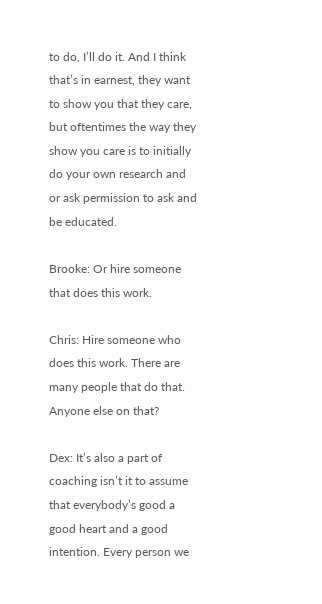to do, I’ll do it. And I think that’s in earnest, they want to show you that they care, but oftentimes the way they show you care is to initially do your own research and or ask permission to ask and be educated.

Brooke: Or hire someone that does this work.

Chris: Hire someone who does this work. There are many people that do that. Anyone else on that?

Dex: It’s also a part of coaching isn’t it to assume that everybody’s good a good heart and a good intention. Every person we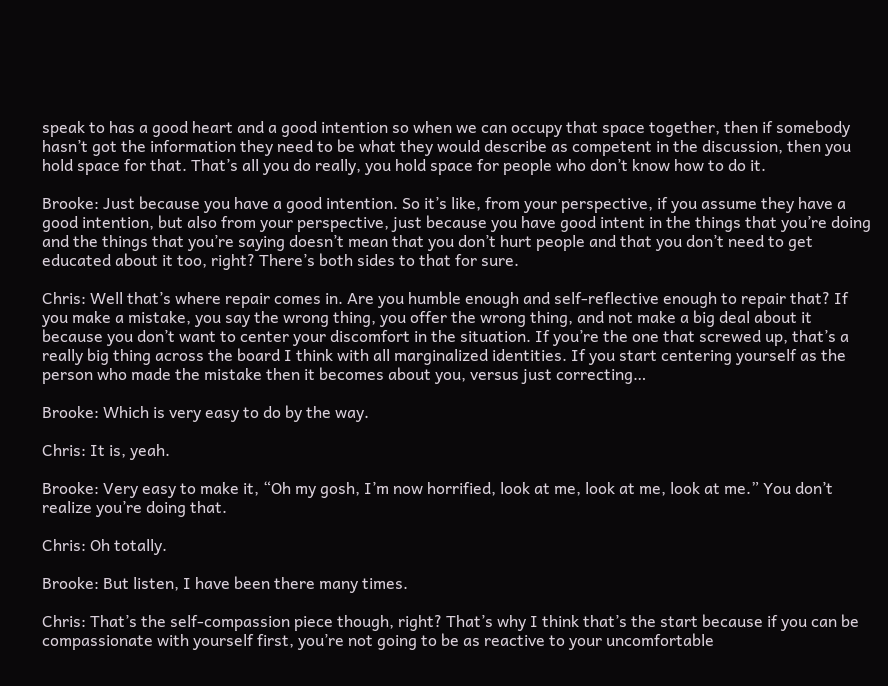speak to has a good heart and a good intention so when we can occupy that space together, then if somebody hasn’t got the information they need to be what they would describe as competent in the discussion, then you hold space for that. That’s all you do really, you hold space for people who don’t know how to do it.

Brooke: Just because you have a good intention. So it’s like, from your perspective, if you assume they have a good intention, but also from your perspective, just because you have good intent in the things that you’re doing and the things that you’re saying doesn’t mean that you don’t hurt people and that you don’t need to get educated about it too, right? There’s both sides to that for sure.

Chris: Well that’s where repair comes in. Are you humble enough and self-reflective enough to repair that? If you make a mistake, you say the wrong thing, you offer the wrong thing, and not make a big deal about it because you don’t want to center your discomfort in the situation. If you’re the one that screwed up, that’s a really big thing across the board I think with all marginalized identities. If you start centering yourself as the person who made the mistake then it becomes about you, versus just correcting…

Brooke: Which is very easy to do by the way.

Chris: It is, yeah.

Brooke: Very easy to make it, “Oh my gosh, I’m now horrified, look at me, look at me, look at me.” You don’t realize you’re doing that.

Chris: Oh totally.

Brooke: But listen, I have been there many times.

Chris: That’s the self-compassion piece though, right? That’s why I think that’s the start because if you can be compassionate with yourself first, you’re not going to be as reactive to your uncomfortable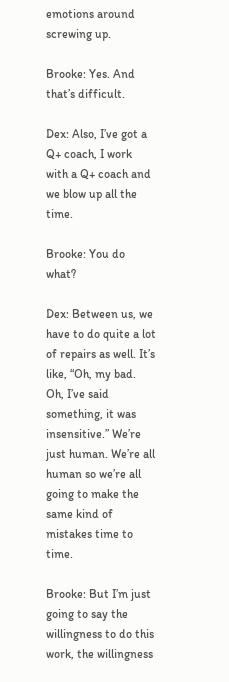emotions around screwing up.

Brooke: Yes. And that’s difficult.

Dex: Also, I’ve got a Q+ coach, I work with a Q+ coach and we blow up all the time.

Brooke: You do what?

Dex: Between us, we have to do quite a lot of repairs as well. It’s like, “Oh, my bad. Oh, I’ve said something, it was insensitive.” We’re just human. We’re all human so we’re all going to make the same kind of mistakes time to time.

Brooke: But I’m just going to say the willingness to do this work, the willingness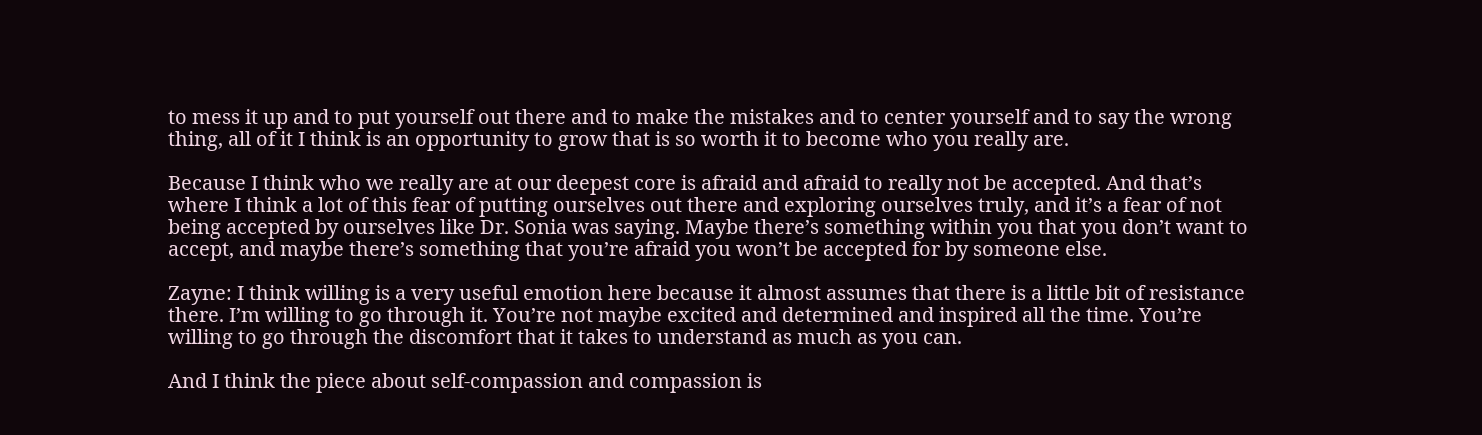to mess it up and to put yourself out there and to make the mistakes and to center yourself and to say the wrong thing, all of it I think is an opportunity to grow that is so worth it to become who you really are.

Because I think who we really are at our deepest core is afraid and afraid to really not be accepted. And that’s where I think a lot of this fear of putting ourselves out there and exploring ourselves truly, and it’s a fear of not being accepted by ourselves like Dr. Sonia was saying. Maybe there’s something within you that you don’t want to accept, and maybe there’s something that you’re afraid you won’t be accepted for by someone else.

Zayne: I think willing is a very useful emotion here because it almost assumes that there is a little bit of resistance there. I’m willing to go through it. You’re not maybe excited and determined and inspired all the time. You’re willing to go through the discomfort that it takes to understand as much as you can.

And I think the piece about self-compassion and compassion is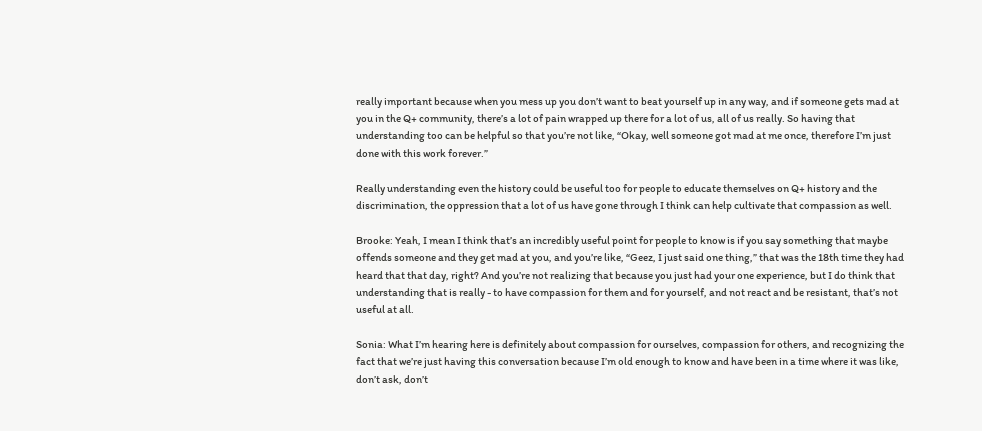really important because when you mess up you don’t want to beat yourself up in any way, and if someone gets mad at you in the Q+ community, there’s a lot of pain wrapped up there for a lot of us, all of us really. So having that understanding too can be helpful so that you’re not like, “Okay, well someone got mad at me once, therefore I’m just done with this work forever.”

Really understanding even the history could be useful too for people to educate themselves on Q+ history and the discrimination, the oppression that a lot of us have gone through I think can help cultivate that compassion as well.

Brooke: Yeah, I mean I think that’s an incredibly useful point for people to know is if you say something that maybe offends someone and they get mad at you, and you’re like, “Geez, I just said one thing,” that was the 18th time they had heard that that day, right? And you’re not realizing that because you just had your one experience, but I do think that understanding that is really - to have compassion for them and for yourself, and not react and be resistant, that’s not useful at all.

Sonia: What I’m hearing here is definitely about compassion for ourselves, compassion for others, and recognizing the fact that we’re just having this conversation because I’m old enough to know and have been in a time where it was like, don’t ask, don’t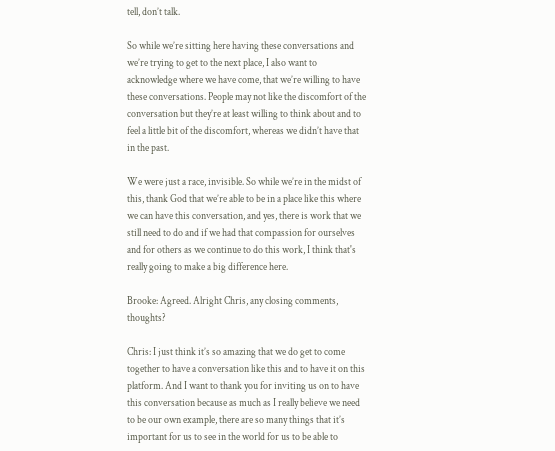tell, don’t talk.

So while we’re sitting here having these conversations and we’re trying to get to the next place, I also want to acknowledge where we have come, that we’re willing to have these conversations. People may not like the discomfort of the conversation but they’re at least willing to think about and to feel a little bit of the discomfort, whereas we didn’t have that in the past.

We were just a race, invisible. So while we’re in the midst of this, thank God that we’re able to be in a place like this where we can have this conversation, and yes, there is work that we still need to do and if we had that compassion for ourselves and for others as we continue to do this work, I think that's really going to make a big difference here.

Brooke: Agreed. Alright Chris, any closing comments, thoughts?

Chris: I just think it’s so amazing that we do get to come together to have a conversation like this and to have it on this platform. And I want to thank you for inviting us on to have this conversation because as much as I really believe we need to be our own example, there are so many things that it’s important for us to see in the world for us to be able to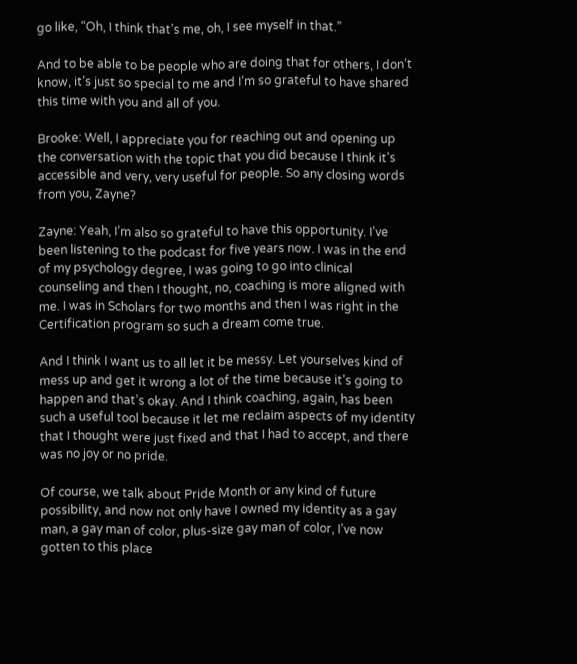go like, “Oh, I think that’s me, oh, I see myself in that.”

And to be able to be people who are doing that for others, I don’t know, it’s just so special to me and I’m so grateful to have shared this time with you and all of you.

Brooke: Well, I appreciate you for reaching out and opening up the conversation with the topic that you did because I think it’s accessible and very, very useful for people. So any closing words from you, Zayne?

Zayne: Yeah, I’m also so grateful to have this opportunity. I’ve been listening to the podcast for five years now. I was in the end of my psychology degree, I was going to go into clinical counseling and then I thought, no, coaching is more aligned with me. I was in Scholars for two months and then I was right in the Certification program so such a dream come true.

And I think I want us to all let it be messy. Let yourselves kind of mess up and get it wrong a lot of the time because it’s going to happen and that’s okay. And I think coaching, again, has been such a useful tool because it let me reclaim aspects of my identity that I thought were just fixed and that I had to accept, and there was no joy or no pride.

Of course, we talk about Pride Month or any kind of future possibility, and now not only have I owned my identity as a gay man, a gay man of color, plus-size gay man of color, I’ve now gotten to this place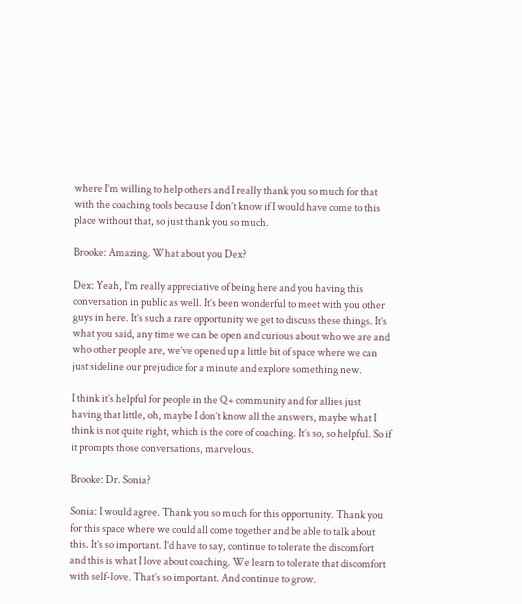where I’m willing to help others and I really thank you so much for that with the coaching tools because I don’t know if I would have come to this place without that, so just thank you so much.

Brooke: Amazing. What about you Dex?

Dex: Yeah, I’m really appreciative of being here and you having this conversation in public as well. It’s been wonderful to meet with you other guys in here. It’s such a rare opportunity we get to discuss these things. It’s what you said, any time we can be open and curious about who we are and who other people are, we’ve opened up a little bit of space where we can just sideline our prejudice for a minute and explore something new.

I think it’s helpful for people in the Q+ community and for allies just having that little, oh, maybe I don’t know all the answers, maybe what I think is not quite right, which is the core of coaching. It’s so, so helpful. So if it prompts those conversations, marvelous.

Brooke: Dr. Sonia?

Sonia: I would agree. Thank you so much for this opportunity. Thank you for this space where we could all come together and be able to talk about this. It’s so important. I’d have to say, continue to tolerate the discomfort and this is what I love about coaching. We learn to tolerate that discomfort with self-love. That’s so important. And continue to grow.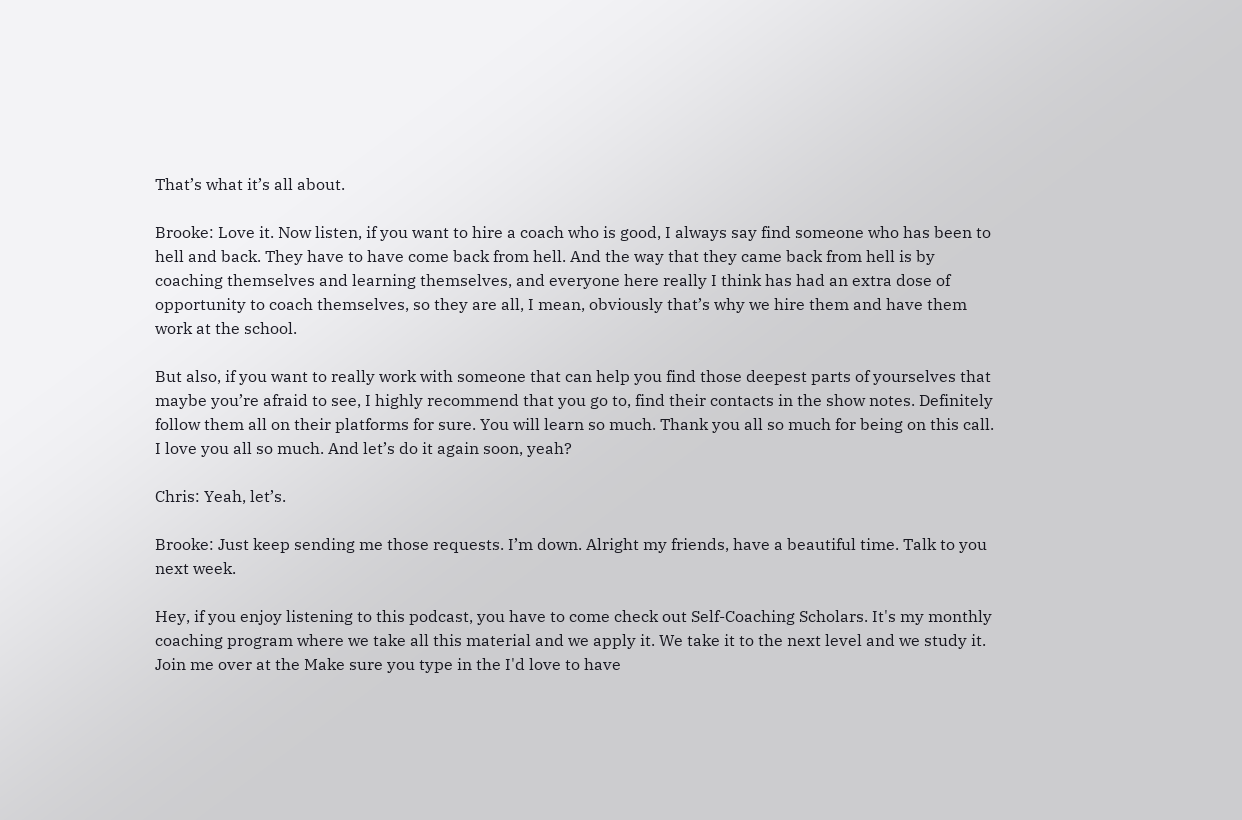That’s what it’s all about.

Brooke: Love it. Now listen, if you want to hire a coach who is good, I always say find someone who has been to hell and back. They have to have come back from hell. And the way that they came back from hell is by coaching themselves and learning themselves, and everyone here really I think has had an extra dose of opportunity to coach themselves, so they are all, I mean, obviously that’s why we hire them and have them work at the school.

But also, if you want to really work with someone that can help you find those deepest parts of yourselves that maybe you’re afraid to see, I highly recommend that you go to, find their contacts in the show notes. Definitely follow them all on their platforms for sure. You will learn so much. Thank you all so much for being on this call. I love you all so much. And let’s do it again soon, yeah?

Chris: Yeah, let’s.

Brooke: Just keep sending me those requests. I’m down. Alright my friends, have a beautiful time. Talk to you next week.

Hey, if you enjoy listening to this podcast, you have to come check out Self-Coaching Scholars. It's my monthly coaching program where we take all this material and we apply it. We take it to the next level and we study it. Join me over at the Make sure you type in the I'd love to have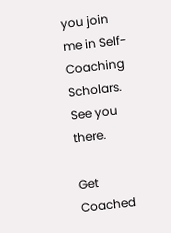you join me in Self-Coaching Scholars. See you there.

Get Coached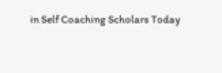in Self Coaching Scholars Today